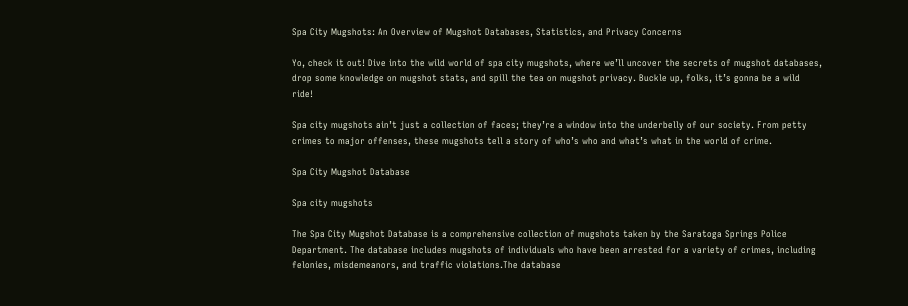Spa City Mugshots: An Overview of Mugshot Databases, Statistics, and Privacy Concerns

Yo, check it out! Dive into the wild world of spa city mugshots, where we’ll uncover the secrets of mugshot databases, drop some knowledge on mugshot stats, and spill the tea on mugshot privacy. Buckle up, folks, it’s gonna be a wild ride!

Spa city mugshots ain’t just a collection of faces; they’re a window into the underbelly of our society. From petty crimes to major offenses, these mugshots tell a story of who’s who and what’s what in the world of crime.

Spa City Mugshot Database

Spa city mugshots

The Spa City Mugshot Database is a comprehensive collection of mugshots taken by the Saratoga Springs Police Department. The database includes mugshots of individuals who have been arrested for a variety of crimes, including felonies, misdemeanors, and traffic violations.The database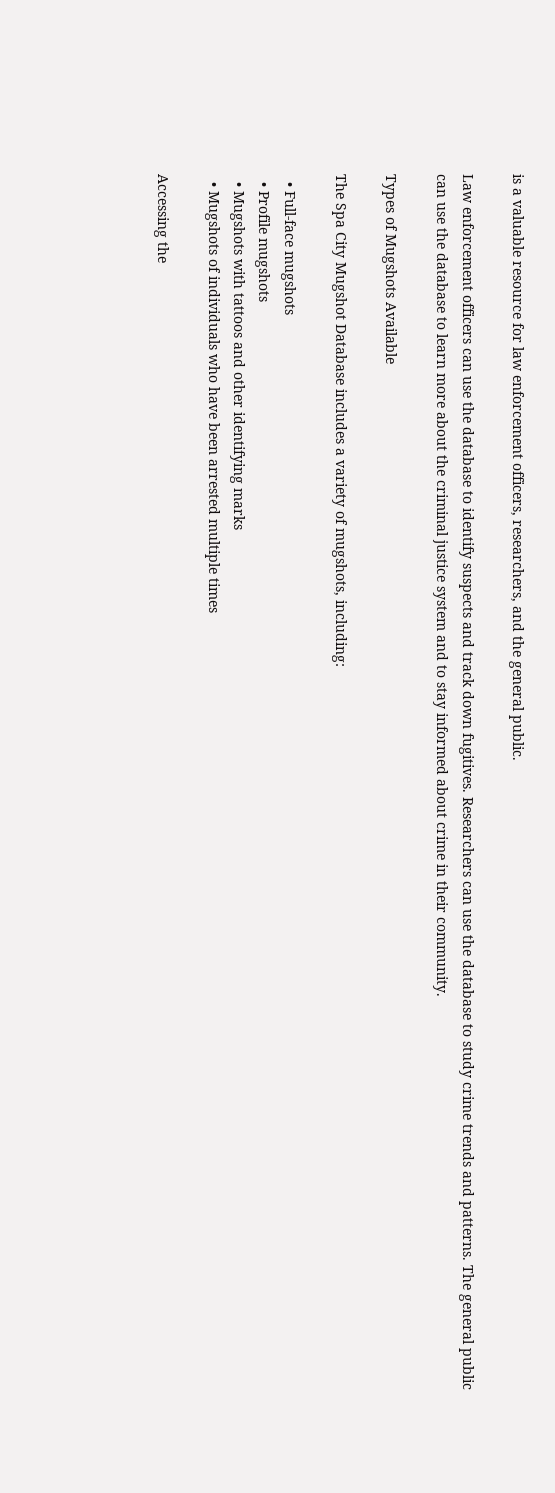is a valuable resource for law enforcement officers, researchers, and the general public.

Law enforcement officers can use the database to identify suspects and track down fugitives. Researchers can use the database to study crime trends and patterns. The general public can use the database to learn more about the criminal justice system and to stay informed about crime in their community.

Types of Mugshots Available

The Spa City Mugshot Database includes a variety of mugshots, including:

  • Full-face mugshots
  • Profile mugshots
  • Mugshots with tattoos and other identifying marks
  • Mugshots of individuals who have been arrested multiple times

Accessing the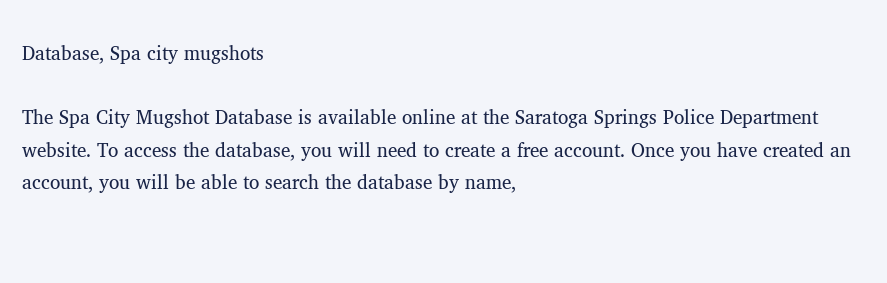Database, Spa city mugshots

The Spa City Mugshot Database is available online at the Saratoga Springs Police Department website. To access the database, you will need to create a free account. Once you have created an account, you will be able to search the database by name,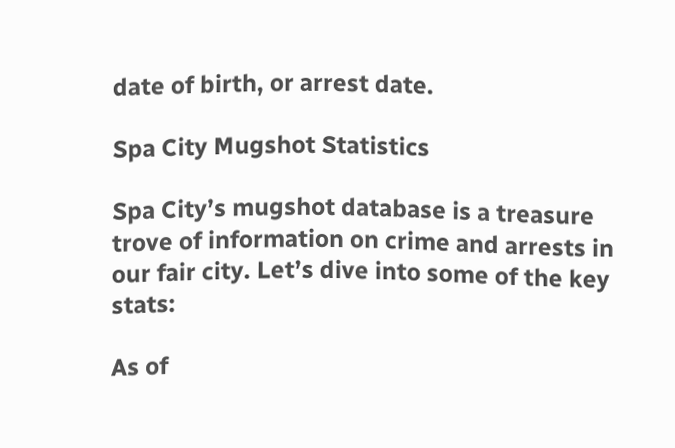date of birth, or arrest date.

Spa City Mugshot Statistics

Spa City’s mugshot database is a treasure trove of information on crime and arrests in our fair city. Let’s dive into some of the key stats:

As of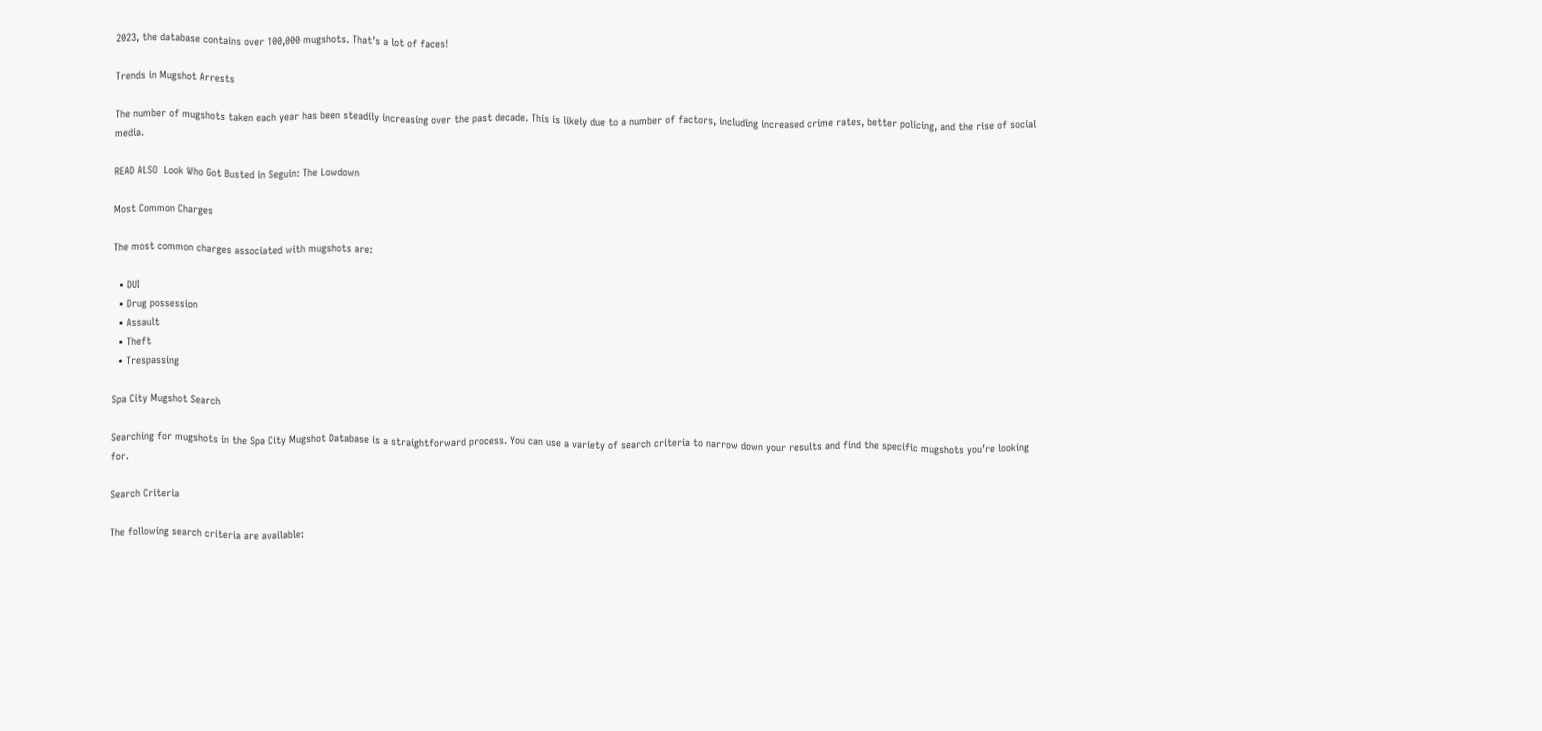2023, the database contains over 100,000 mugshots. That’s a lot of faces!

Trends in Mugshot Arrests

The number of mugshots taken each year has been steadily increasing over the past decade. This is likely due to a number of factors, including increased crime rates, better policing, and the rise of social media.

READ ALSO  Look Who Got Busted in Seguin: The Lowdown

Most Common Charges

The most common charges associated with mugshots are:

  • DUI
  • Drug possession
  • Assault
  • Theft
  • Trespassing

Spa City Mugshot Search

Searching for mugshots in the Spa City Mugshot Database is a straightforward process. You can use a variety of search criteria to narrow down your results and find the specific mugshots you’re looking for.

Search Criteria

The following search criteria are available: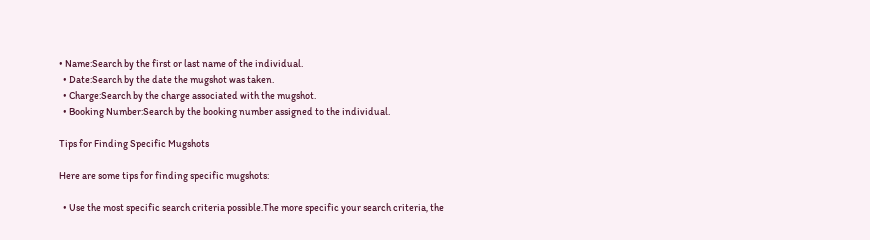• Name:Search by the first or last name of the individual.
  • Date:Search by the date the mugshot was taken.
  • Charge:Search by the charge associated with the mugshot.
  • Booking Number:Search by the booking number assigned to the individual.

Tips for Finding Specific Mugshots

Here are some tips for finding specific mugshots:

  • Use the most specific search criteria possible.The more specific your search criteria, the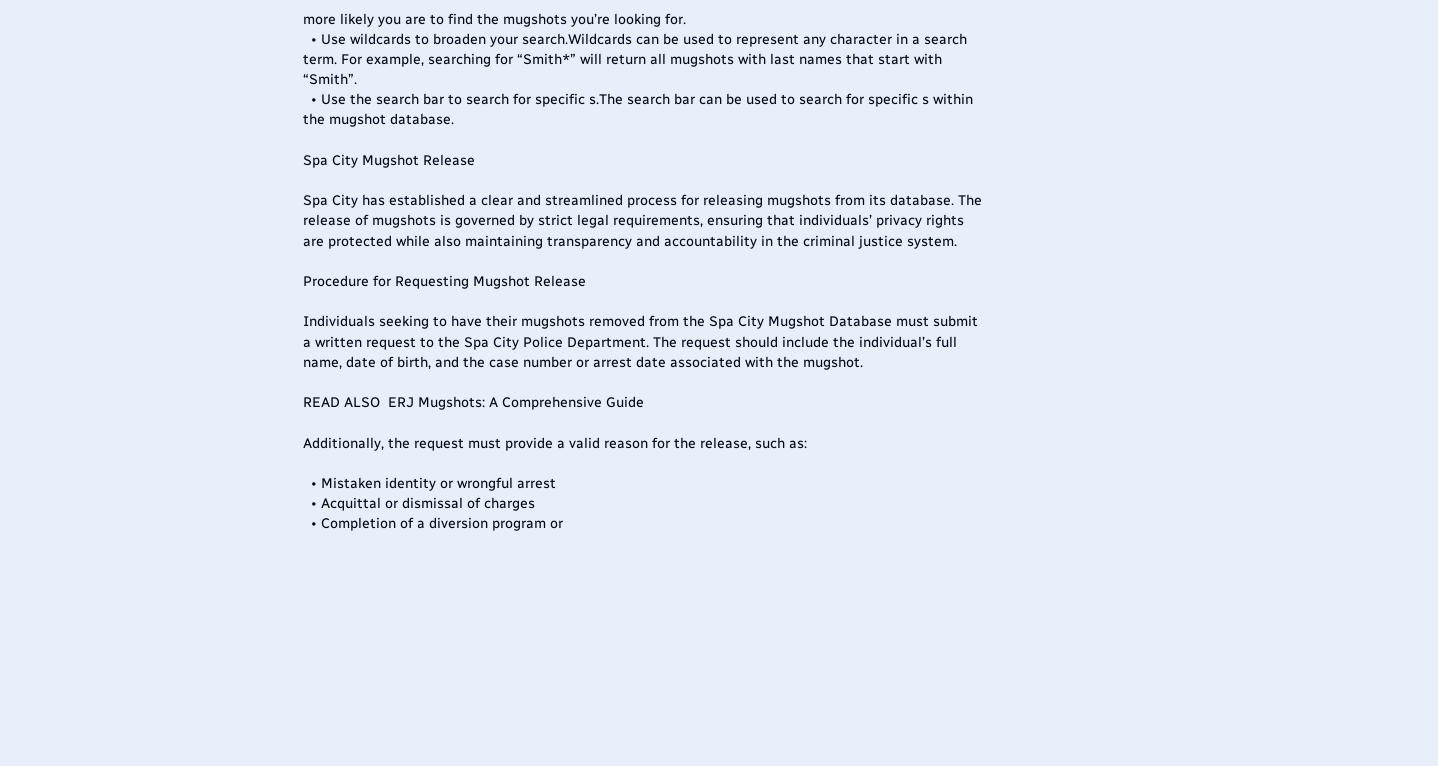more likely you are to find the mugshots you’re looking for.
  • Use wildcards to broaden your search.Wildcards can be used to represent any character in a search term. For example, searching for “Smith*” will return all mugshots with last names that start with “Smith”.
  • Use the search bar to search for specific s.The search bar can be used to search for specific s within the mugshot database.

Spa City Mugshot Release

Spa City has established a clear and streamlined process for releasing mugshots from its database. The release of mugshots is governed by strict legal requirements, ensuring that individuals’ privacy rights are protected while also maintaining transparency and accountability in the criminal justice system.

Procedure for Requesting Mugshot Release

Individuals seeking to have their mugshots removed from the Spa City Mugshot Database must submit a written request to the Spa City Police Department. The request should include the individual’s full name, date of birth, and the case number or arrest date associated with the mugshot.

READ ALSO  ERJ Mugshots: A Comprehensive Guide

Additionally, the request must provide a valid reason for the release, such as:

  • Mistaken identity or wrongful arrest
  • Acquittal or dismissal of charges
  • Completion of a diversion program or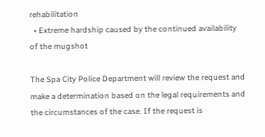rehabilitation
  • Extreme hardship caused by the continued availability of the mugshot

The Spa City Police Department will review the request and make a determination based on the legal requirements and the circumstances of the case. If the request is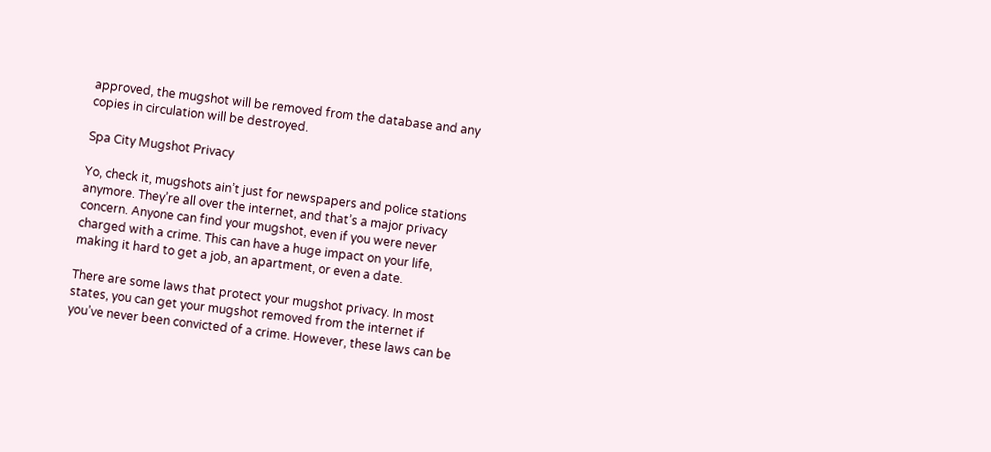approved, the mugshot will be removed from the database and any copies in circulation will be destroyed.

Spa City Mugshot Privacy

Yo, check it, mugshots ain’t just for newspapers and police stations anymore. They’re all over the internet, and that’s a major privacy concern. Anyone can find your mugshot, even if you were never charged with a crime. This can have a huge impact on your life, making it hard to get a job, an apartment, or even a date.

There are some laws that protect your mugshot privacy. In most states, you can get your mugshot removed from the internet if you’ve never been convicted of a crime. However, these laws can be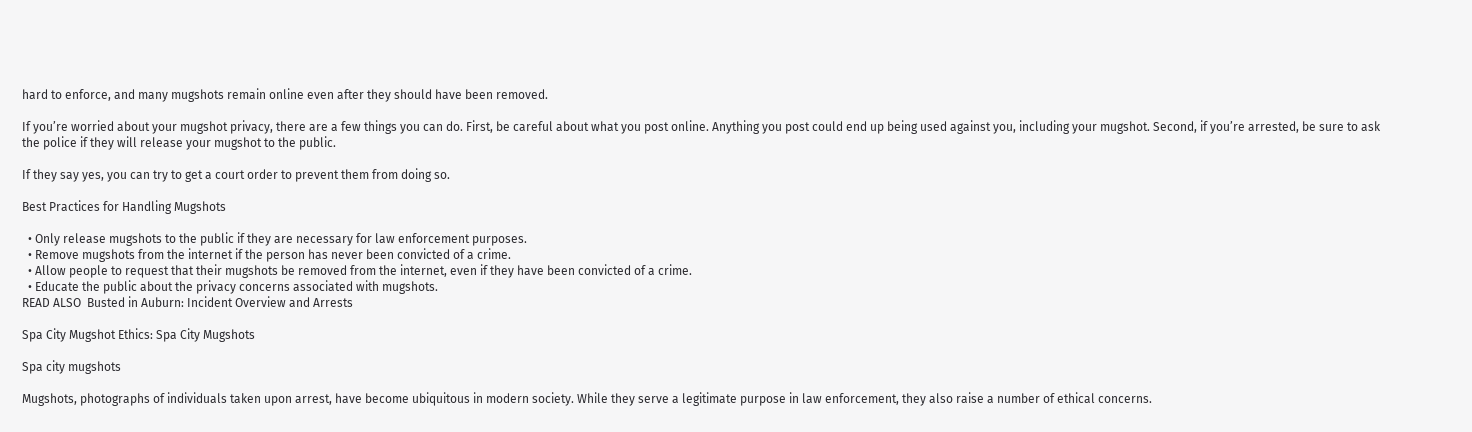hard to enforce, and many mugshots remain online even after they should have been removed.

If you’re worried about your mugshot privacy, there are a few things you can do. First, be careful about what you post online. Anything you post could end up being used against you, including your mugshot. Second, if you’re arrested, be sure to ask the police if they will release your mugshot to the public.

If they say yes, you can try to get a court order to prevent them from doing so.

Best Practices for Handling Mugshots

  • Only release mugshots to the public if they are necessary for law enforcement purposes.
  • Remove mugshots from the internet if the person has never been convicted of a crime.
  • Allow people to request that their mugshots be removed from the internet, even if they have been convicted of a crime.
  • Educate the public about the privacy concerns associated with mugshots.
READ ALSO  Busted in Auburn: Incident Overview and Arrests

Spa City Mugshot Ethics: Spa City Mugshots

Spa city mugshots

Mugshots, photographs of individuals taken upon arrest, have become ubiquitous in modern society. While they serve a legitimate purpose in law enforcement, they also raise a number of ethical concerns.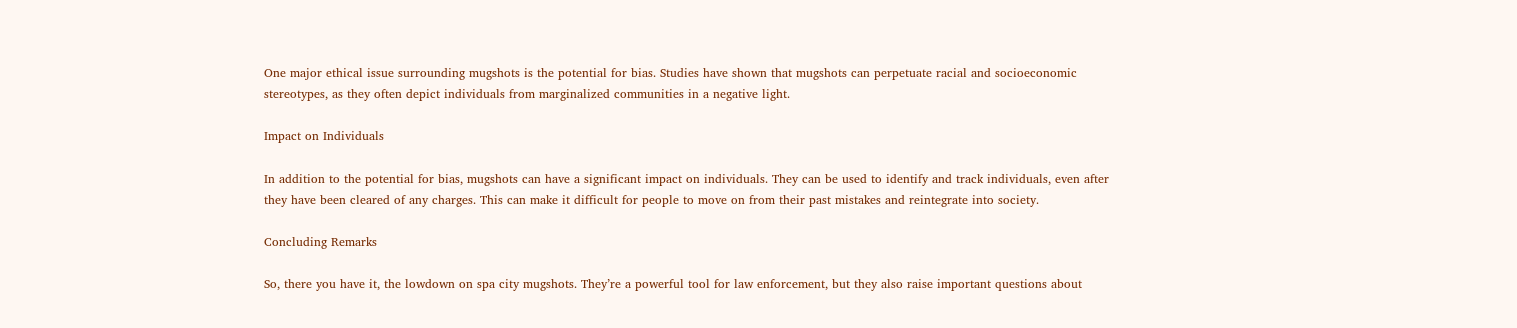One major ethical issue surrounding mugshots is the potential for bias. Studies have shown that mugshots can perpetuate racial and socioeconomic stereotypes, as they often depict individuals from marginalized communities in a negative light.

Impact on Individuals

In addition to the potential for bias, mugshots can have a significant impact on individuals. They can be used to identify and track individuals, even after they have been cleared of any charges. This can make it difficult for people to move on from their past mistakes and reintegrate into society.

Concluding Remarks

So, there you have it, the lowdown on spa city mugshots. They’re a powerful tool for law enforcement, but they also raise important questions about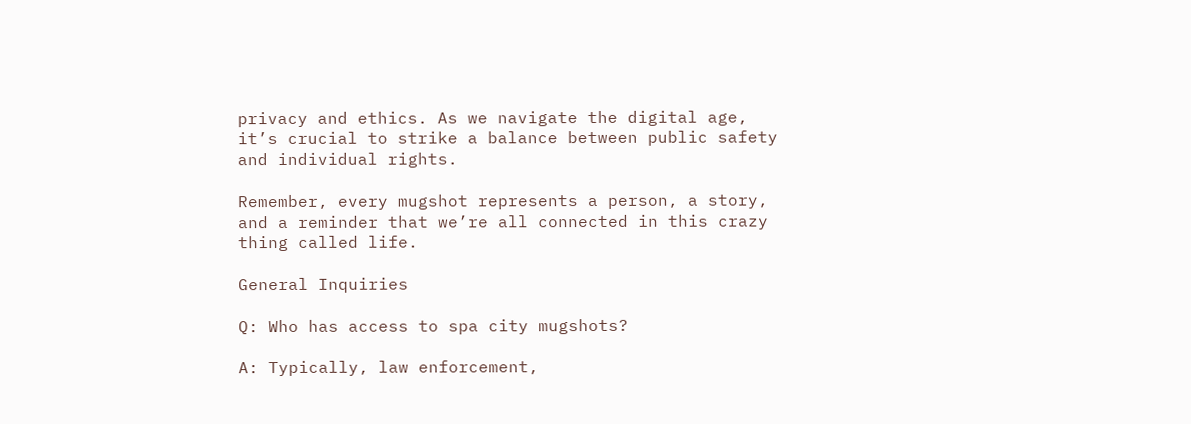privacy and ethics. As we navigate the digital age, it’s crucial to strike a balance between public safety and individual rights.

Remember, every mugshot represents a person, a story, and a reminder that we’re all connected in this crazy thing called life.

General Inquiries

Q: Who has access to spa city mugshots?

A: Typically, law enforcement,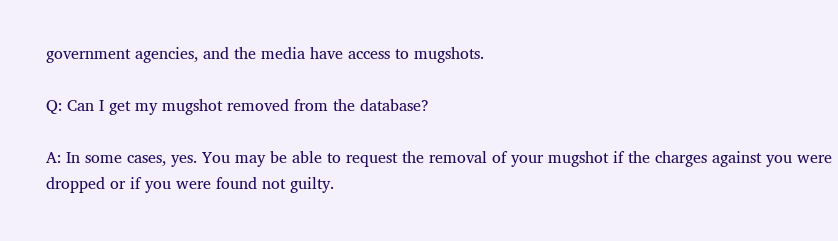government agencies, and the media have access to mugshots.

Q: Can I get my mugshot removed from the database?

A: In some cases, yes. You may be able to request the removal of your mugshot if the charges against you were dropped or if you were found not guilty.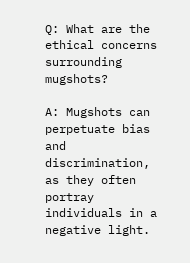Q: What are the ethical concerns surrounding mugshots?

A: Mugshots can perpetuate bias and discrimination, as they often portray individuals in a negative light.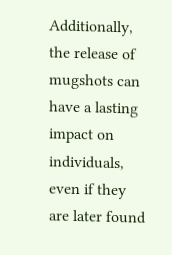Additionally, the release of mugshots can have a lasting impact on individuals, even if they are later found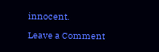innocent.

Leave a Comment